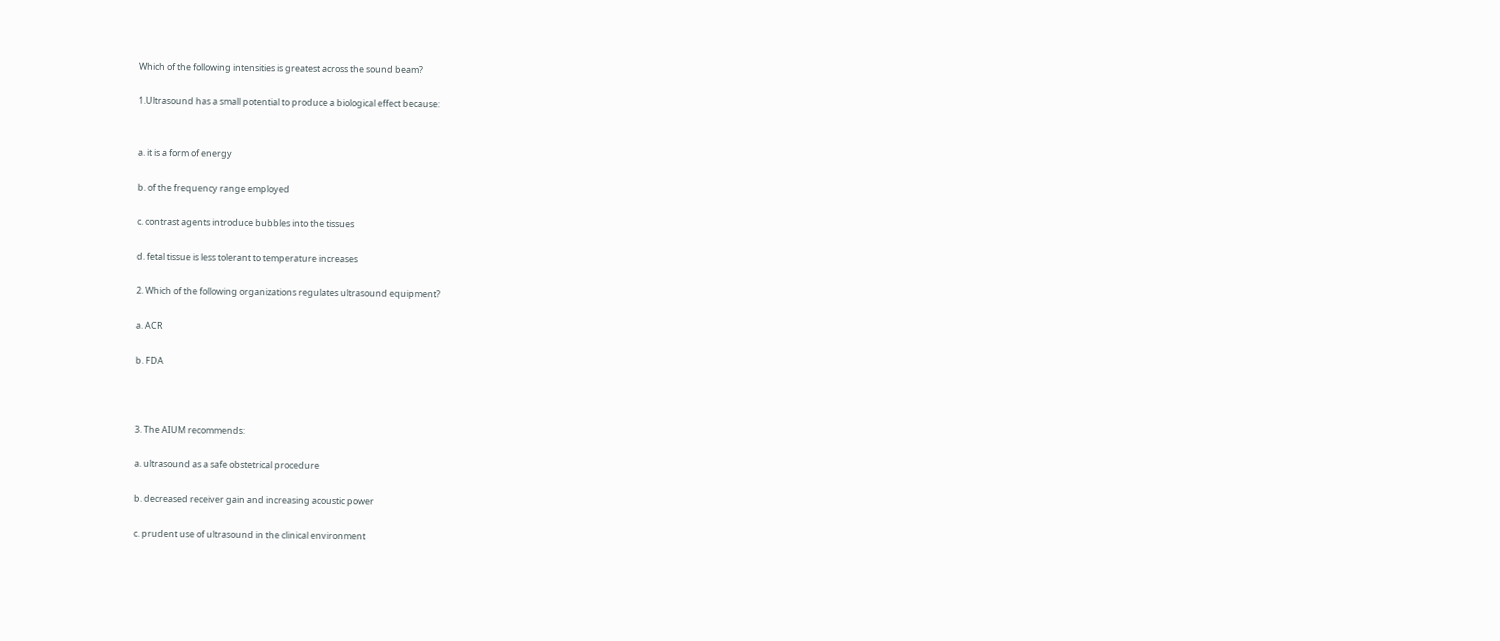Which of the following intensities is greatest across the sound beam?

1.Ultrasound has a small potential to produce a biological effect because:


a. it is a form of energy

b. of the frequency range employed

c. contrast agents introduce bubbles into the tissues

d. fetal tissue is less tolerant to temperature increases

2. Which of the following organizations regulates ultrasound equipment?

a. ACR

b. FDA



3. The AIUM recommends:

a. ultrasound as a safe obstetrical procedure

b. decreased receiver gain and increasing acoustic power

c. prudent use of ultrasound in the clinical environment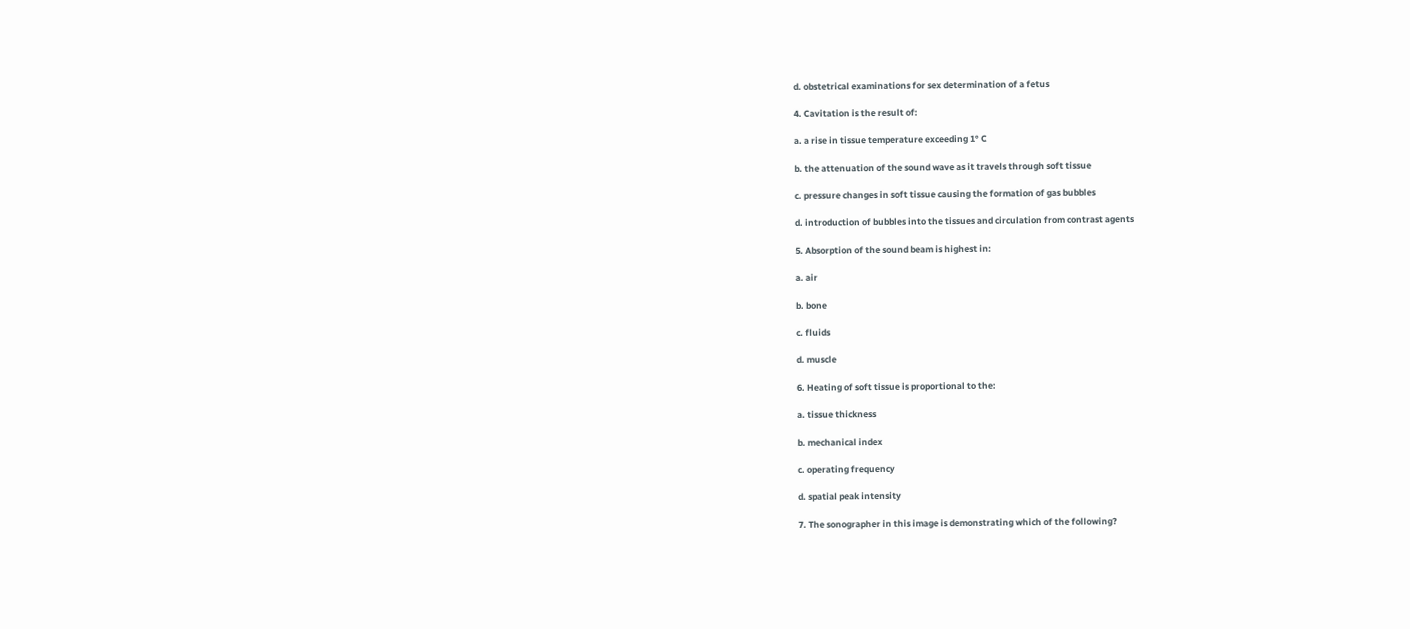d. obstetrical examinations for sex determination of a fetus

4. Cavitation is the result of:

a. a rise in tissue temperature exceeding 1° C

b. the attenuation of the sound wave as it travels through soft tissue

c. pressure changes in soft tissue causing the formation of gas bubbles

d. introduction of bubbles into the tissues and circulation from contrast agents

5. Absorption of the sound beam is highest in:

a. air

b. bone

c. fluids

d. muscle

6. Heating of soft tissue is proportional to the:

a. tissue thickness

b. mechanical index

c. operating frequency

d. spatial peak intensity

7. The sonographer in this image is demonstrating which of the following?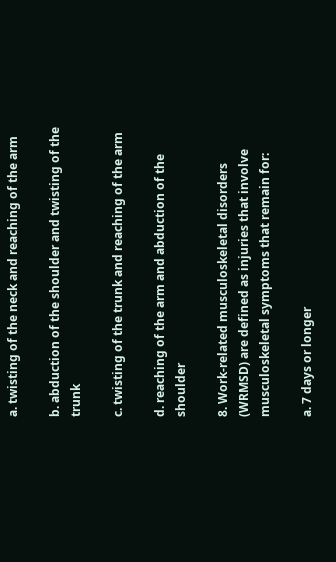a. twisting of the neck and reaching of the arm

b. abduction of the shoulder and twisting of the trunk

c. twisting of the trunk and reaching of the arm

d. reaching of the arm and abduction of the shoulder

8. Work-related musculoskeletal disorders (WRMSD) are defined as injuries that involve musculoskeletal symptoms that remain for:

a. 7 days or longer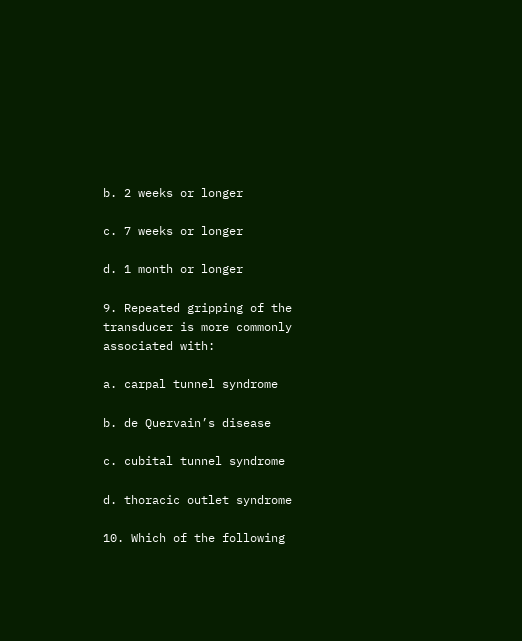b. 2 weeks or longer

c. 7 weeks or longer

d. 1 month or longer

9. Repeated gripping of the transducer is more commonly associated with:

a. carpal tunnel syndrome

b. de Quervain’s disease

c. cubital tunnel syndrome

d. thoracic outlet syndrome

10. Which of the following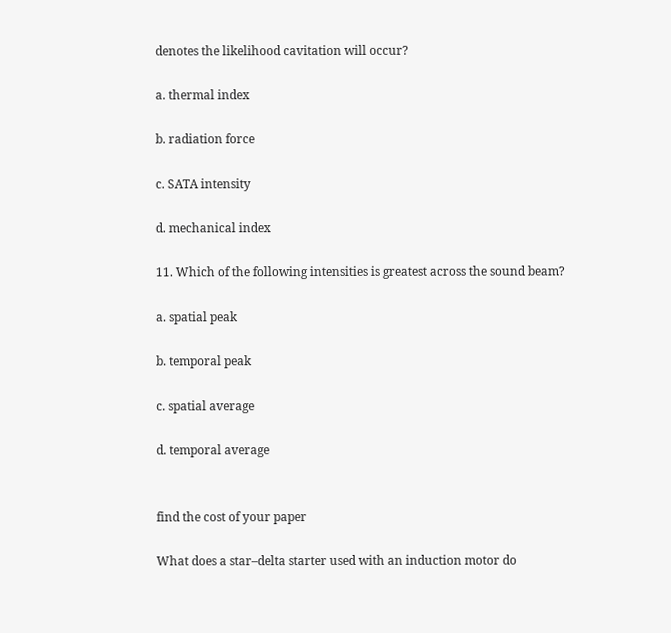denotes the likelihood cavitation will occur?

a. thermal index

b. radiation force

c. SATA intensity

d. mechanical index

11. Which of the following intensities is greatest across the sound beam?

a. spatial peak

b. temporal peak

c. spatial average

d. temporal average


find the cost of your paper

What does a star–delta starter used with an induction motor do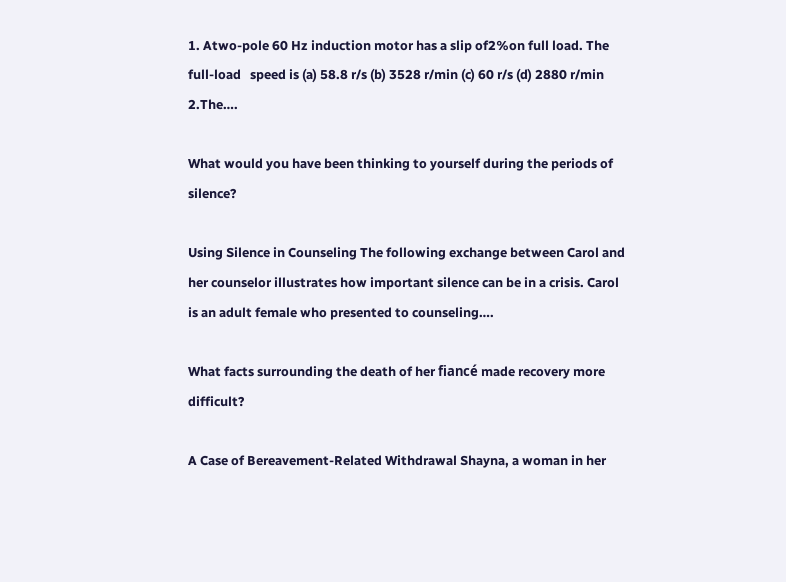1. Atwo-pole 60 Hz induction motor has a slip of2%on full load. The full-load   speed is (a) 58.8 r/s (b) 3528 r/min (c) 60 r/s (d) 2880 r/min 2.The….

What would you have been thinking to yourself during the periods of silence?

Using Silence in Counseling The following exchange between Carol and her counselor illustrates how important silence can be in a crisis. Carol is an adult female who presented to counseling….

What facts surrounding the death of her fiancé made recovery more difficult?

A Case of Bereavement-Related Withdrawal Shayna, a woman in her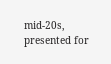mid-20s, presented for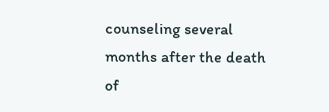counseling several months after the death of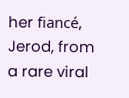her fiancé, Jerod, from a rare viral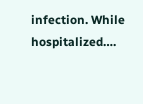infection. While hospitalized….